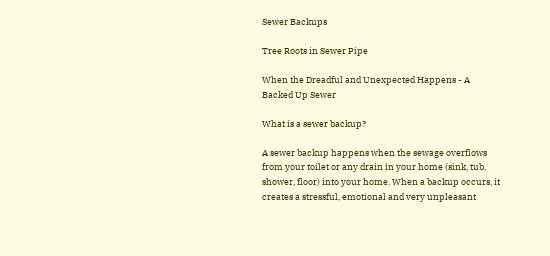Sewer Backups

Tree Roots in Sewer Pipe

When the Dreadful and Unexpected Happens - A Backed Up Sewer

What is a sewer backup?

A sewer backup happens when the sewage overflows from your toilet or any drain in your home (sink, tub, shower, floor) into your home. When a backup occurs, it creates a stressful, emotional and very unpleasant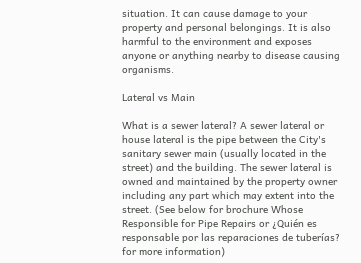situation. It can cause damage to your property and personal belongings. It is also harmful to the environment and exposes anyone or anything nearby to disease causing organisms.

Lateral vs Main

What is a sewer lateral? A sewer lateral or house lateral is the pipe between the City's sanitary sewer main (usually located in the street) and the building. The sewer lateral is owned and maintained by the property owner including any part which may extent into the street. (See below for brochure Whose Responsible for Pipe Repairs or ¿Quién es responsable por las reparaciones de tuberías? for more information)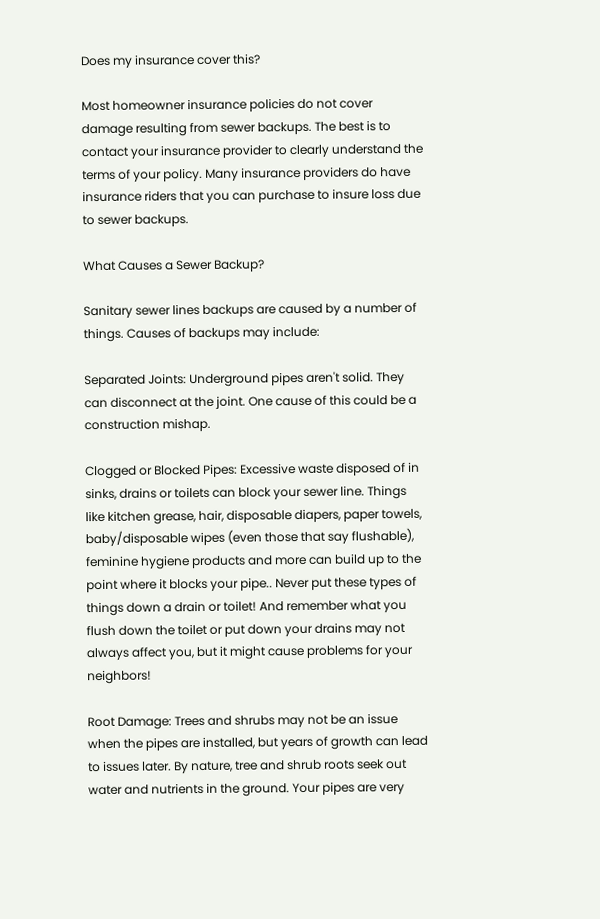Does my insurance cover this?

Most homeowner insurance policies do not cover damage resulting from sewer backups. The best is to contact your insurance provider to clearly understand the terms of your policy. Many insurance providers do have insurance riders that you can purchase to insure loss due to sewer backups.

What Causes a Sewer Backup?

Sanitary sewer lines backups are caused by a number of things. Causes of backups may include:

Separated Joints: Underground pipes aren't solid. They can disconnect at the joint. One cause of this could be a construction mishap.

Clogged or Blocked Pipes: Excessive waste disposed of in sinks, drains or toilets can block your sewer line. Things like kitchen grease, hair, disposable diapers, paper towels, baby/disposable wipes (even those that say flushable), feminine hygiene products and more can build up to the point where it blocks your pipe.. Never put these types of things down a drain or toilet! And remember what you flush down the toilet or put down your drains may not always affect you, but it might cause problems for your neighbors!

Root Damage: Trees and shrubs may not be an issue when the pipes are installed, but years of growth can lead to issues later. By nature, tree and shrub roots seek out water and nutrients in the ground. Your pipes are very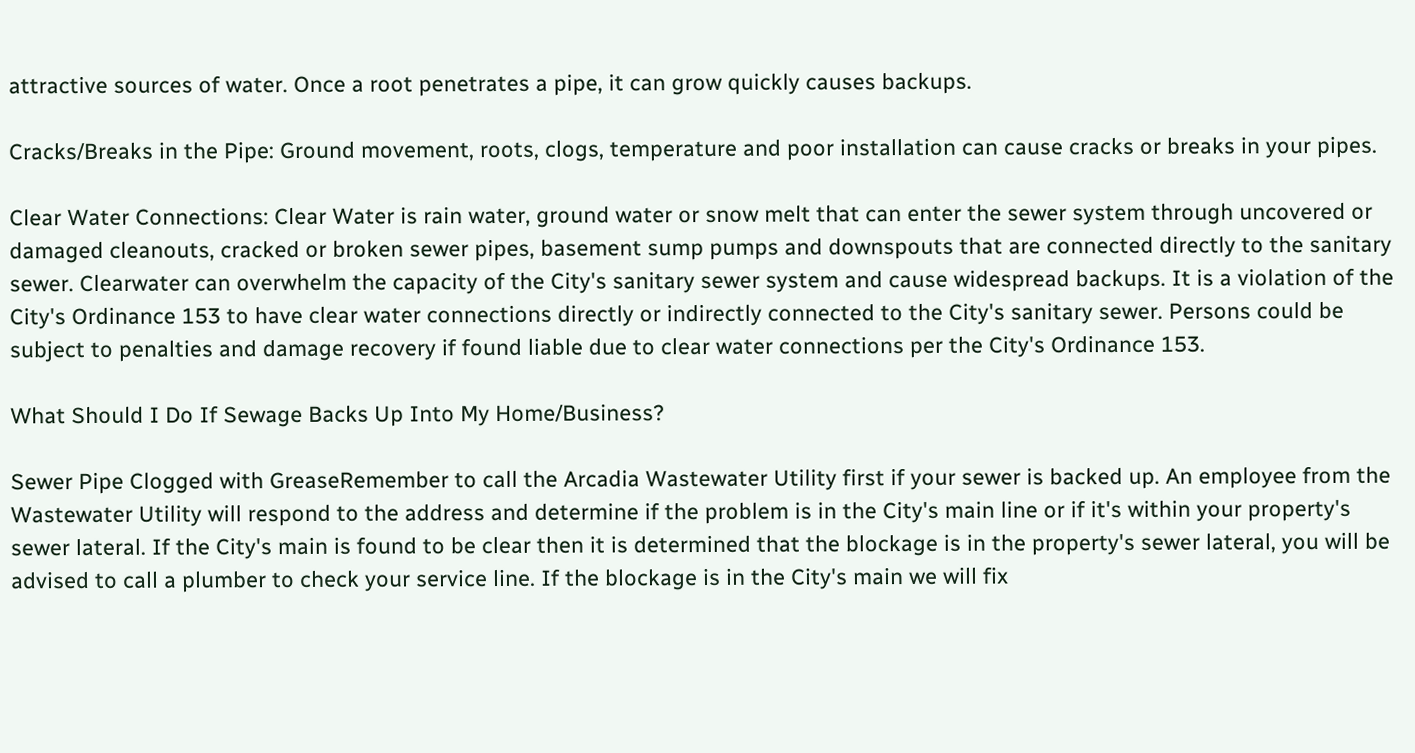attractive sources of water. Once a root penetrates a pipe, it can grow quickly causes backups.

Cracks/Breaks in the Pipe: Ground movement, roots, clogs, temperature and poor installation can cause cracks or breaks in your pipes.

Clear Water Connections: Clear Water is rain water, ground water or snow melt that can enter the sewer system through uncovered or damaged cleanouts, cracked or broken sewer pipes, basement sump pumps and downspouts that are connected directly to the sanitary sewer. Clearwater can overwhelm the capacity of the City's sanitary sewer system and cause widespread backups. It is a violation of the City's Ordinance 153 to have clear water connections directly or indirectly connected to the City's sanitary sewer. Persons could be subject to penalties and damage recovery if found liable due to clear water connections per the City's Ordinance 153.

What Should I Do If Sewage Backs Up Into My Home/Business?

Sewer Pipe Clogged with GreaseRemember to call the Arcadia Wastewater Utility first if your sewer is backed up. An employee from the Wastewater Utility will respond to the address and determine if the problem is in the City's main line or if it's within your property's sewer lateral. If the City's main is found to be clear then it is determined that the blockage is in the property's sewer lateral, you will be advised to call a plumber to check your service line. If the blockage is in the City's main we will fix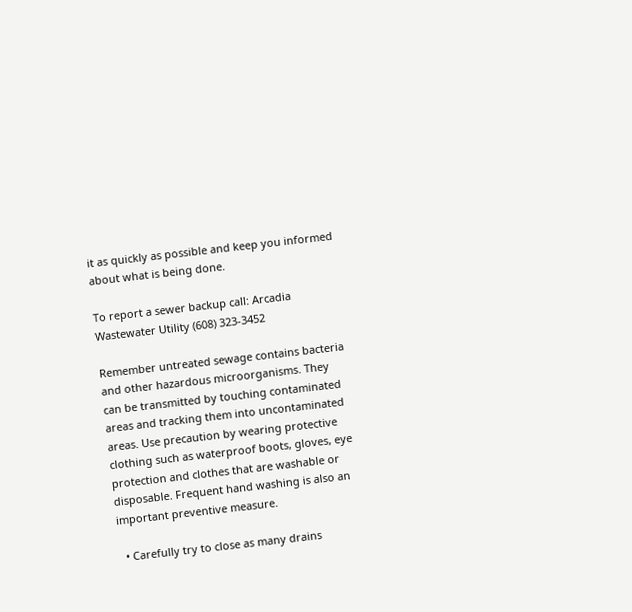it as quickly as possible and keep you informed about what is being done.

To report a sewer backup call: Arcadia Wastewater Utility (608) 323-3452

Remember untreated sewage contains bacteria and other hazardous microorganisms. They can be transmitted by touching contaminated areas and tracking them into uncontaminated areas. Use precaution by wearing protective clothing such as waterproof boots, gloves, eye protection and clothes that are washable or disposable. Frequent hand washing is also an important preventive measure.

  • Carefully try to close as many drains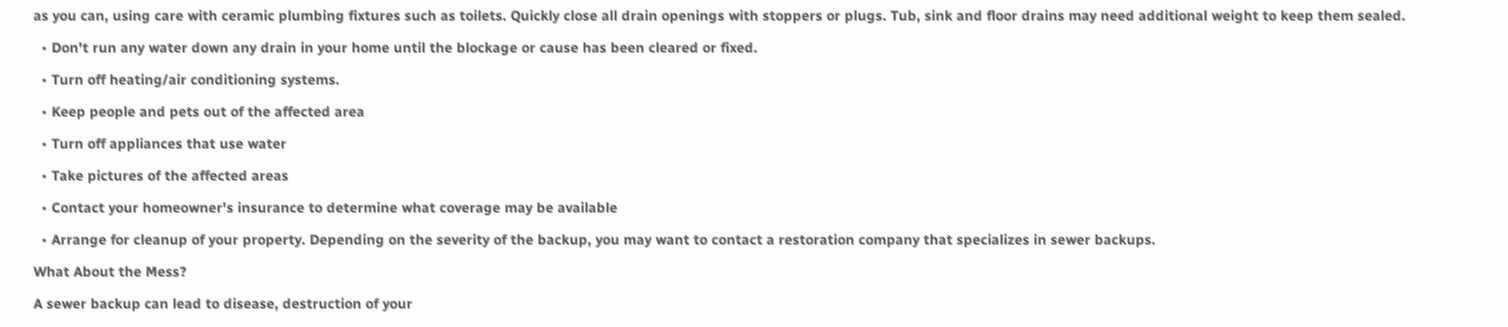as you can, using care with ceramic plumbing fixtures such as toilets. Quickly close all drain openings with stoppers or plugs. Tub, sink and floor drains may need additional weight to keep them sealed.

  • Don't run any water down any drain in your home until the blockage or cause has been cleared or fixed.

  • Turn off heating/air conditioning systems.

  • Keep people and pets out of the affected area

  • Turn off appliances that use water

  • Take pictures of the affected areas

  • Contact your homeowner's insurance to determine what coverage may be available

  • Arrange for cleanup of your property. Depending on the severity of the backup, you may want to contact a restoration company that specializes in sewer backups.

What About the Mess?

A sewer backup can lead to disease, destruction of your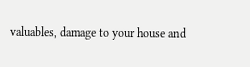valuables, damage to your house and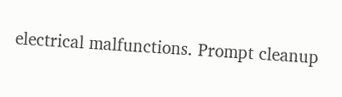electrical malfunctions. Prompt cleanup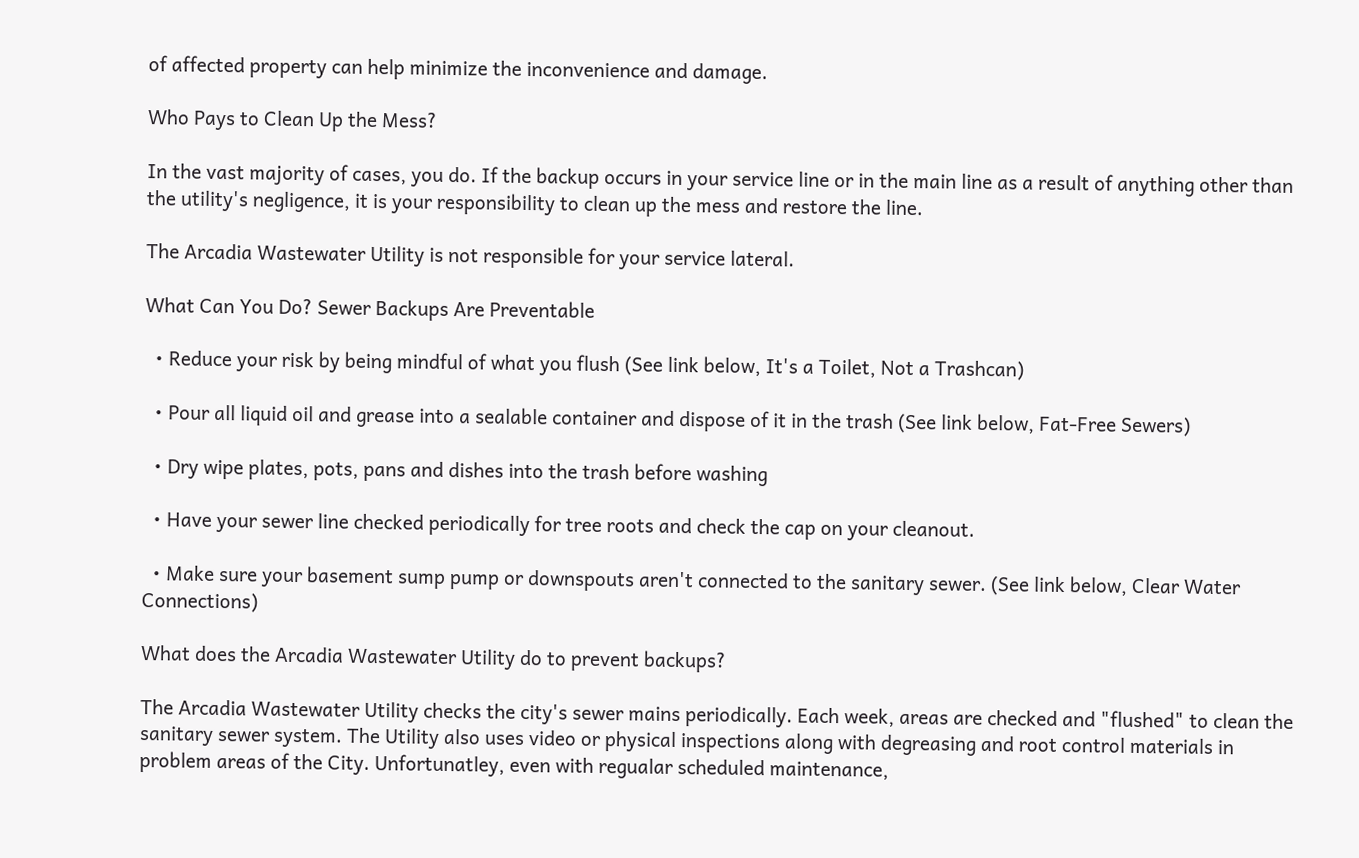of affected property can help minimize the inconvenience and damage.

Who Pays to Clean Up the Mess?

In the vast majority of cases, you do. If the backup occurs in your service line or in the main line as a result of anything other than the utility's negligence, it is your responsibility to clean up the mess and restore the line.

The Arcadia Wastewater Utility is not responsible for your service lateral.

What Can You Do? Sewer Backups Are Preventable

  • Reduce your risk by being mindful of what you flush (See link below, It's a Toilet, Not a Trashcan)

  • Pour all liquid oil and grease into a sealable container and dispose of it in the trash (See link below, Fat-Free Sewers)

  • Dry wipe plates, pots, pans and dishes into the trash before washing

  • Have your sewer line checked periodically for tree roots and check the cap on your cleanout.

  • Make sure your basement sump pump or downspouts aren't connected to the sanitary sewer. (See link below, Clear Water Connections)

What does the Arcadia Wastewater Utility do to prevent backups?

The Arcadia Wastewater Utility checks the city's sewer mains periodically. Each week, areas are checked and "flushed" to clean the sanitary sewer system. The Utility also uses video or physical inspections along with degreasing and root control materials in problem areas of the City. Unfortunatley, even with regualar scheduled maintenance,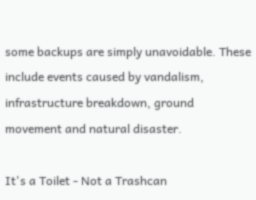some backups are simply unavoidable. These include events caused by vandalism, infrastructure breakdown, ground movement and natural disaster.

It's a Toilet - Not a Trashcan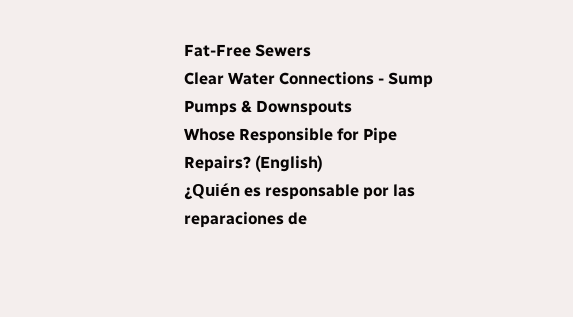Fat-Free Sewers
Clear Water Connections - Sump Pumps & Downspouts
Whose Responsible for Pipe Repairs? (English)
¿Quién es responsable por las reparaciones de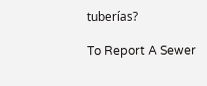tuberías?

To Report A Sewer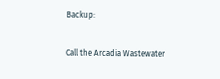Backup:

Call the Arcadia Wastewater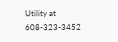Utility at 608-323-3452